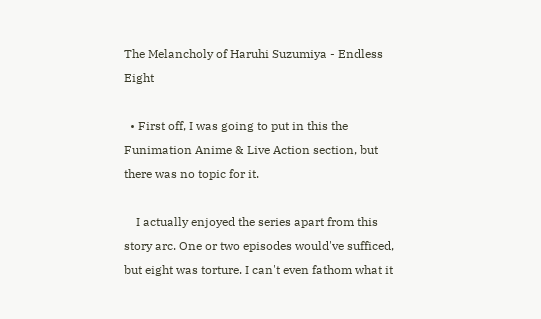The Melancholy of Haruhi Suzumiya - Endless Eight

  • First off, I was going to put in this the Funimation Anime & Live Action section, but there was no topic for it.

    I actually enjoyed the series apart from this story arc. One or two episodes would've sufficed, but eight was torture. I can't even fathom what it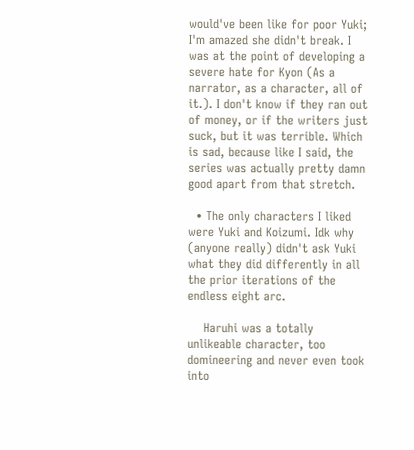would've been like for poor Yuki; I'm amazed she didn't break. I was at the point of developing a severe hate for Kyon (As a narrator, as a character, all of it.). I don't know if they ran out of money, or if the writers just suck, but it was terrible. Which is sad, because like I said, the series was actually pretty damn good apart from that stretch.

  • The only characters I liked were Yuki and Koizumi. Idk why (anyone really) didn't ask Yuki what they did differently in all the prior iterations of the endless eight arc.

    Haruhi was a totally unlikeable character, too domineering and never even took into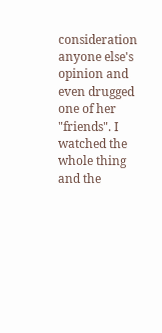consideration anyone else's opinion and even drugged one of her "friends". I watched the whole thing and the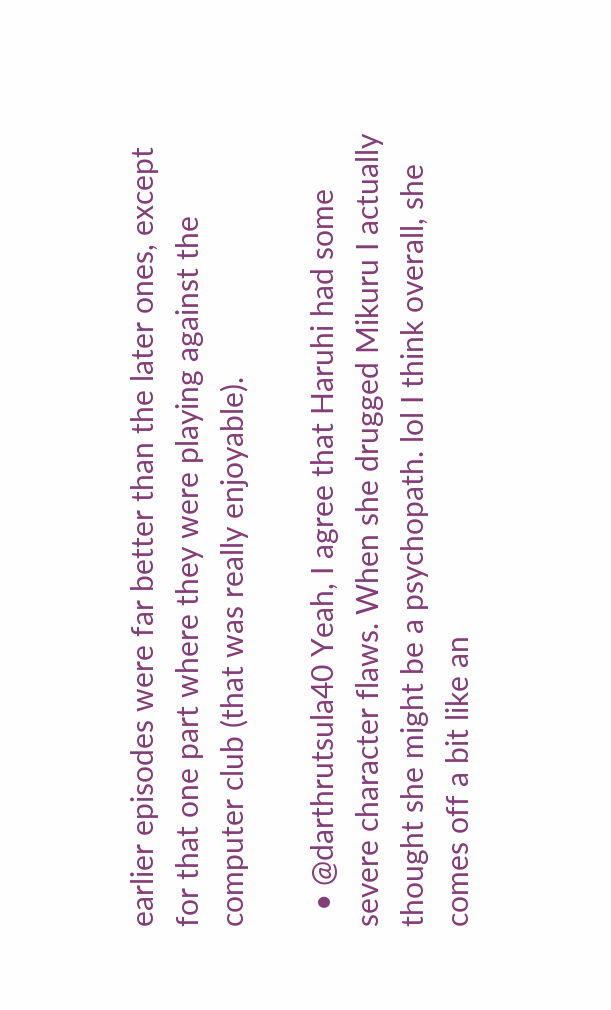earlier episodes were far better than the later ones, except for that one part where they were playing against the computer club (that was really enjoyable).

  • @darthrutsula40 Yeah, I agree that Haruhi had some severe character flaws. When she drugged Mikuru I actually thought she might be a psychopath. lol I think overall, she comes off a bit like an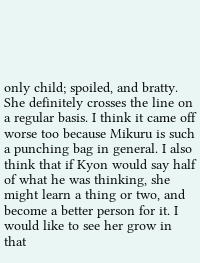only child; spoiled, and bratty. She definitely crosses the line on a regular basis. I think it came off worse too because Mikuru is such a punching bag in general. I also think that if Kyon would say half of what he was thinking, she might learn a thing or two, and become a better person for it. I would like to see her grow in that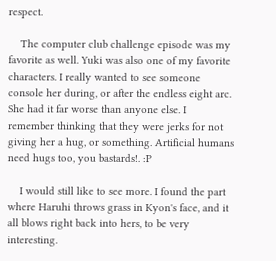respect.

    The computer club challenge episode was my favorite as well. Yuki was also one of my favorite characters. I really wanted to see someone console her during, or after the endless eight arc. She had it far worse than anyone else. I remember thinking that they were jerks for not giving her a hug, or something. Artificial humans need hugs too, you bastards!. :P

    I would still like to see more. I found the part where Haruhi throws grass in Kyon's face, and it all blows right back into hers, to be very interesting.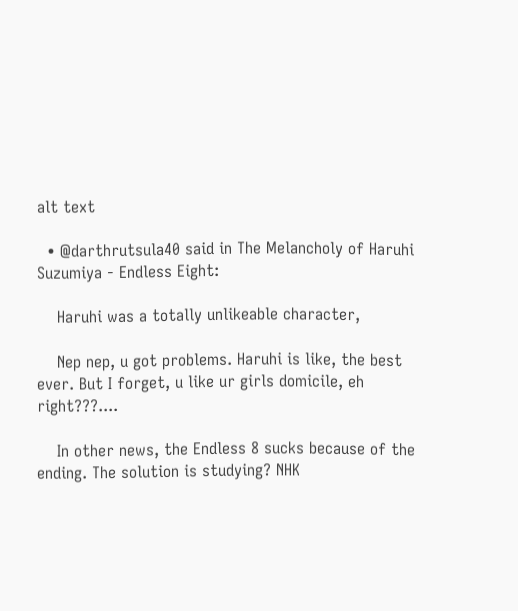alt text

  • @darthrutsula40 said in The Melancholy of Haruhi Suzumiya - Endless Eight:

    Haruhi was a totally unlikeable character,

    Nep nep, u got problems. Haruhi is like, the best ever. But I forget, u like ur girls domicile, eh right???....

    In other news, the Endless 8 sucks because of the ending. The solution is studying? NHK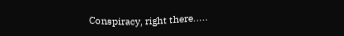Conspiracy, right there.....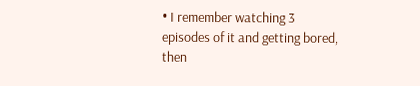• I remember watching 3 episodes of it and getting bored, then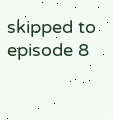skipped to episode 8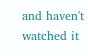and haven't watched it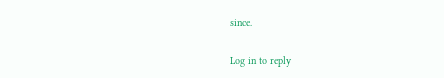since.

Log in to reply